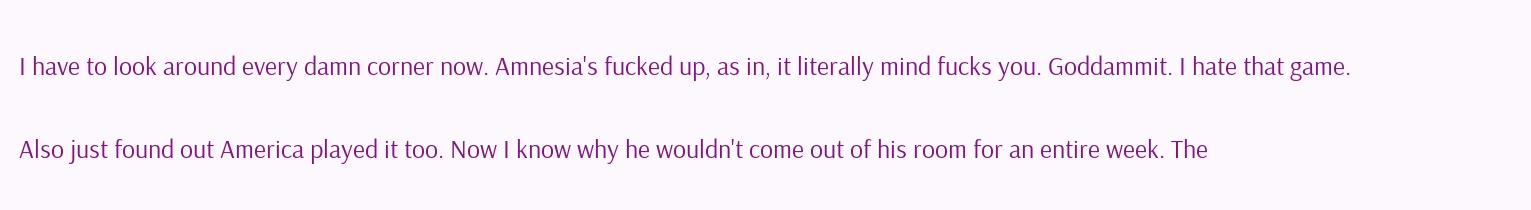I have to look around every damn corner now. Amnesia's fucked up, as in, it literally mind fucks you. Goddammit. I hate that game.

Also just found out America played it too. Now I know why he wouldn't come out of his room for an entire week. The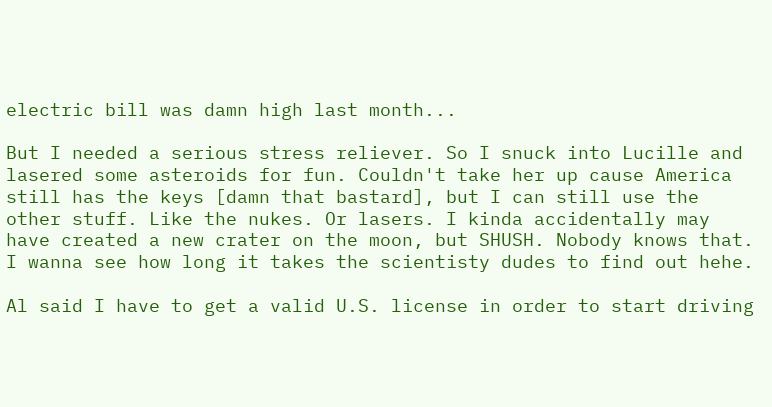electric bill was damn high last month...

But I needed a serious stress reliever. So I snuck into Lucille and lasered some asteroids for fun. Couldn't take her up cause America still has the keys [damn that bastard], but I can still use the other stuff. Like the nukes. Or lasers. I kinda accidentally may have created a new crater on the moon, but SHUSH. Nobody knows that. I wanna see how long it takes the scientisty dudes to find out hehe.

Al said I have to get a valid U.S. license in order to start driving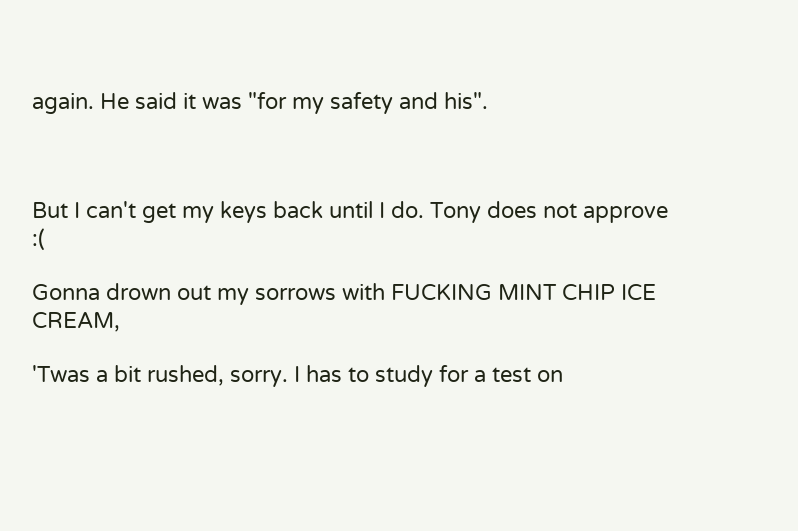again. He said it was "for my safety and his".



But I can't get my keys back until I do. Tony does not approve :(

Gonna drown out my sorrows with FUCKING MINT CHIP ICE CREAM,

'Twas a bit rushed, sorry. I has to study for a test on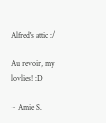Alfred's attic :/

Au revoir, my lovlies! :D

~ Amie S.